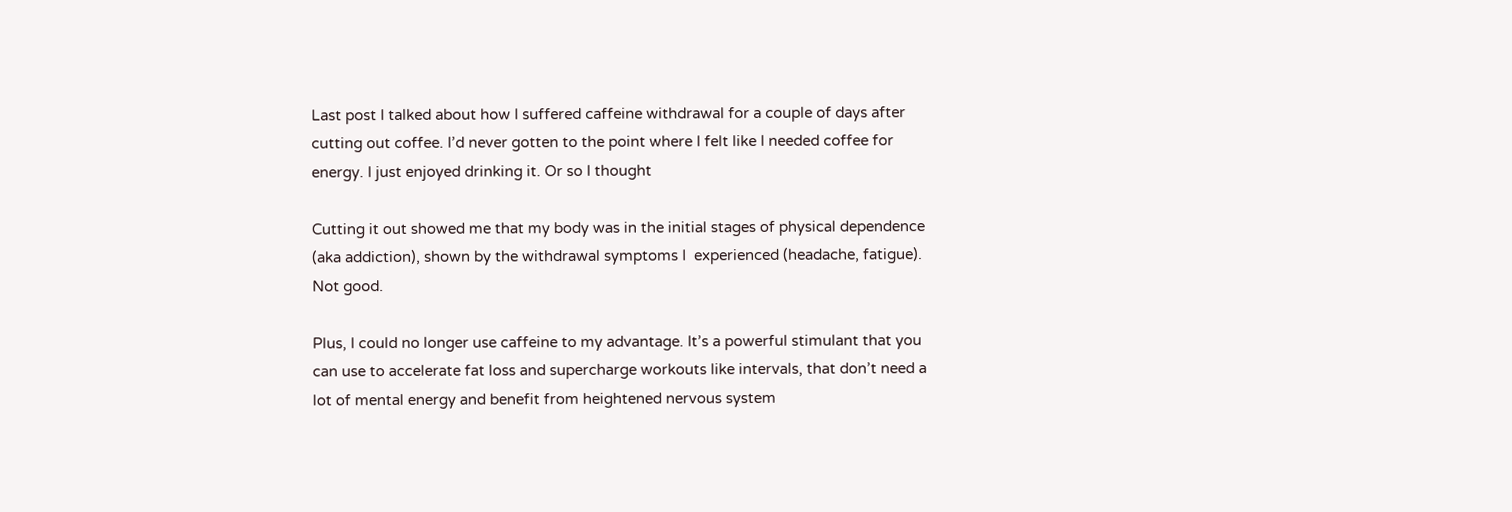Last post I talked about how I suffered caffeine withdrawal for a couple of days after cutting out coffee. I’d never gotten to the point where I felt like I needed coffee for energy. I just enjoyed drinking it. Or so I thought

Cutting it out showed me that my body was in the initial stages of physical dependence (aka addiction), shown by the withdrawal symptoms I  experienced (headache, fatigue). Not good.

Plus, I could no longer use caffeine to my advantage. It’s a powerful stimulant that you can use to accelerate fat loss and supercharge workouts like intervals, that don’t need a lot of mental energy and benefit from heightened nervous system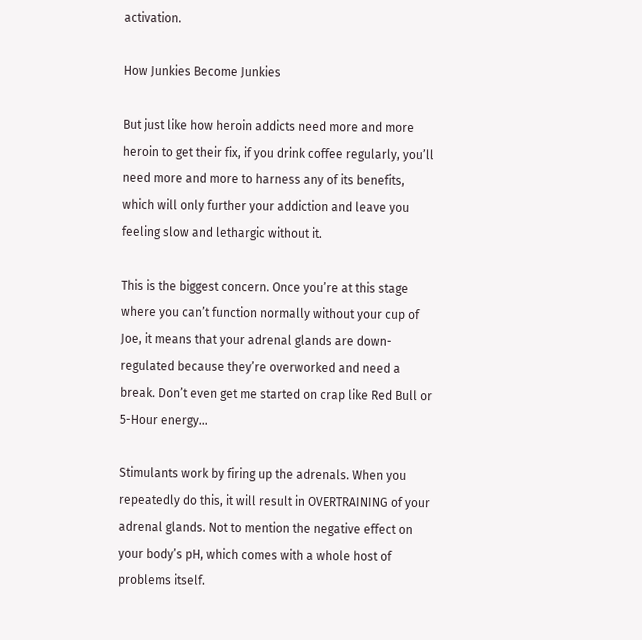activation.

How Junkies Become Junkies

But just like how heroin addicts need more and more heroin to get their fix, if you drink coffee regularly, you’ll need more and more to harness any of its benefits, which will only further your addiction and leave you feeling slow and lethargic without it.

This is the biggest concern. Once you’re at this stage where you can’t function normally without your cup of Joe, it means that your adrenal glands are down-regulated because they’re overworked and need a break. Don’t even get me started on crap like Red Bull or 5-Hour energy…

Stimulants work by firing up the adrenals. When you repeatedly do this, it will result in OVERTRAINING of your adrenal glands. Not to mention the negative effect on your body’s pH, which comes with a whole host of problems itself.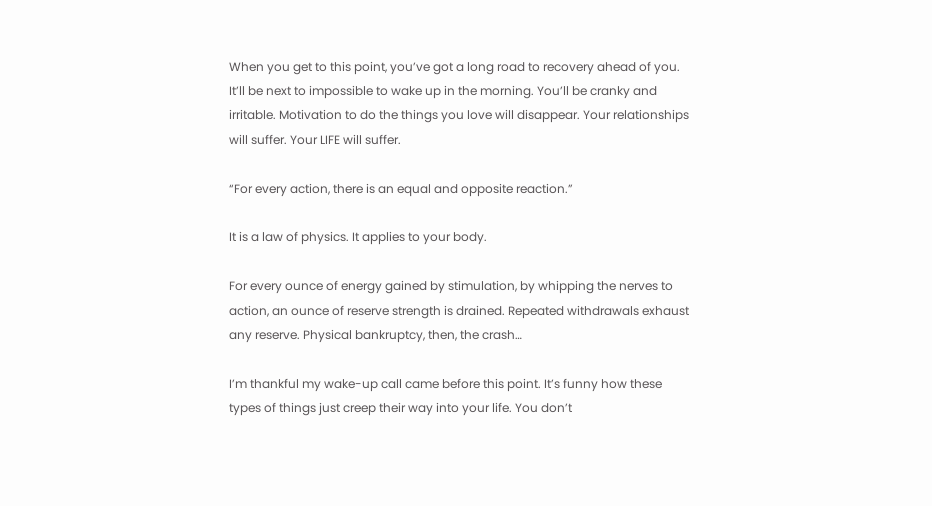When you get to this point, you’ve got a long road to recovery ahead of you. It’ll be next to impossible to wake up in the morning. You’ll be cranky and irritable. Motivation to do the things you love will disappear. Your relationships will suffer. Your LIFE will suffer.

“For every action, there is an equal and opposite reaction.”

It is a law of physics. It applies to your body.

For every ounce of energy gained by stimulation, by whipping the nerves to action, an ounce of reserve strength is drained. Repeated withdrawals exhaust any reserve. Physical bankruptcy, then, the crash…

I’m thankful my wake-up call came before this point. It’s funny how these types of things just creep their way into your life. You don’t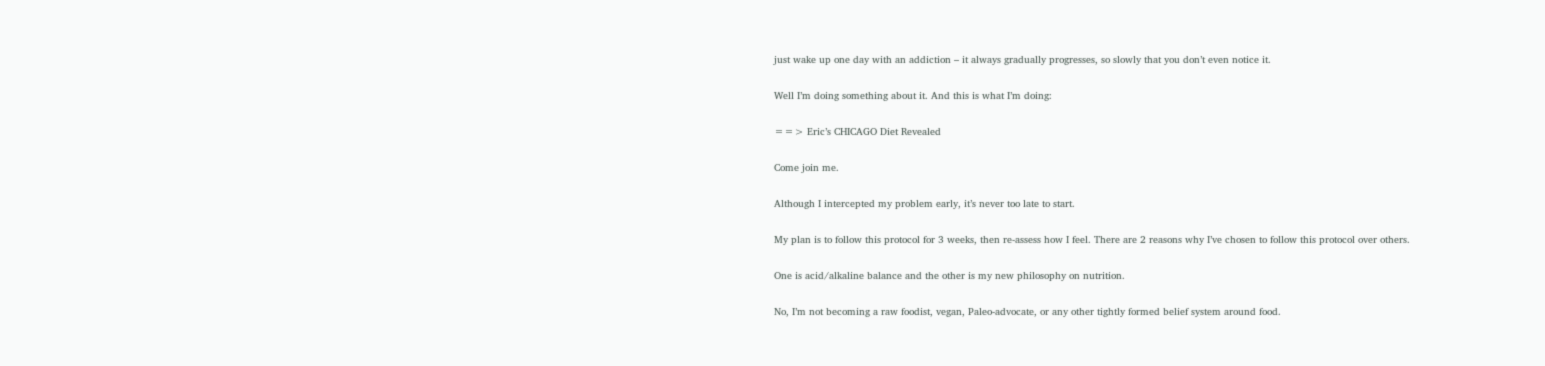just wake up one day with an addiction – it always gradually progresses, so slowly that you don’t even notice it.

Well I’m doing something about it. And this is what I’m doing:

==> Eric’s CHICAGO Diet Revealed

Come join me.

Although I intercepted my problem early, it’s never too late to start.

My plan is to follow this protocol for 3 weeks, then re-assess how I feel. There are 2 reasons why I’ve chosen to follow this protocol over others.

One is acid/alkaline balance and the other is my new philosophy on nutrition.

No, I’m not becoming a raw foodist, vegan, Paleo-advocate, or any other tightly formed belief system around food.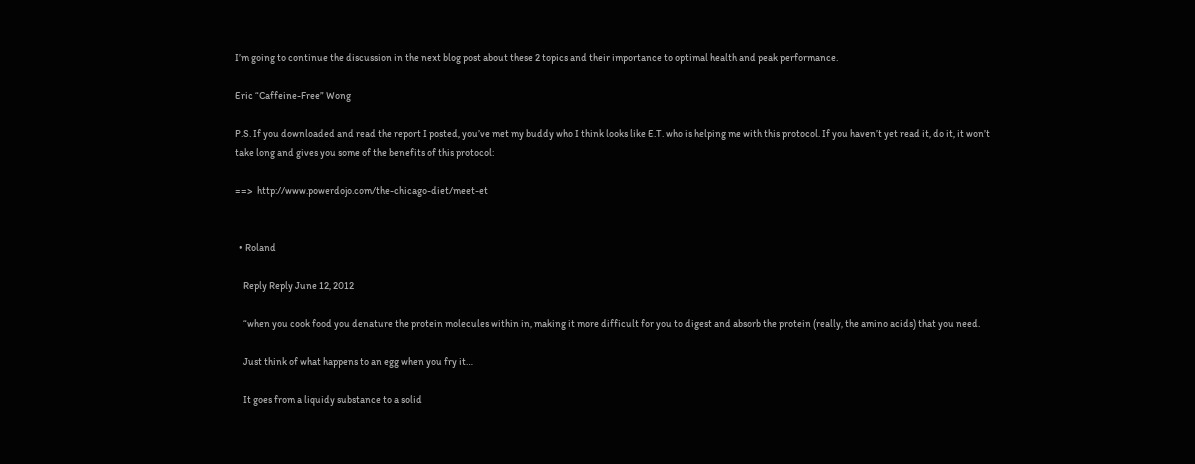I’m going to continue the discussion in the next blog post about these 2 topics and their importance to optimal health and peak performance.

Eric “Caffeine-Free” Wong

P.S. If you downloaded and read the report I posted, you’ve met my buddy who I think looks like E.T. who is helping me with this protocol. If you haven’t yet read it, do it, it won’t take long and gives you some of the benefits of this protocol:

==>  http://www.powerdojo.com/the-chicago-diet/meet-et


  • Roland

    Reply Reply June 12, 2012

    “when you cook food you denature the protein molecules within in, making it more difficult for you to digest and absorb the protein (really, the amino acids) that you need.

    Just think of what happens to an egg when you fry it…

    It goes from a liquidy substance to a solid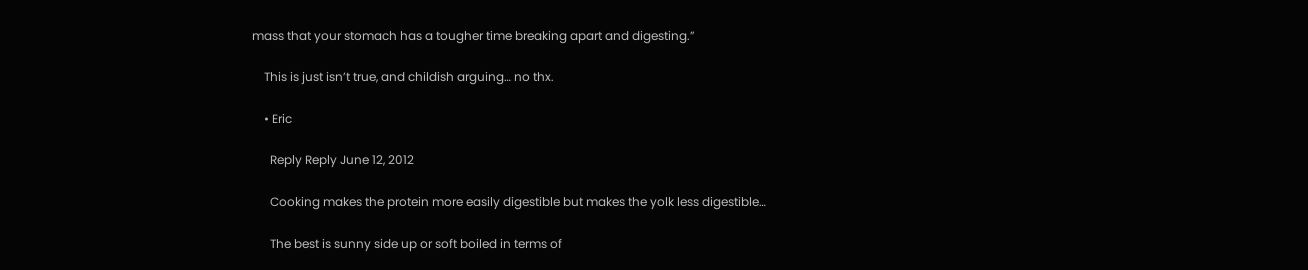mass that your stomach has a tougher time breaking apart and digesting.”

    This is just isn’t true, and childish arguing… no thx.

    • Eric

      Reply Reply June 12, 2012

      Cooking makes the protein more easily digestible but makes the yolk less digestible…

      The best is sunny side up or soft boiled in terms of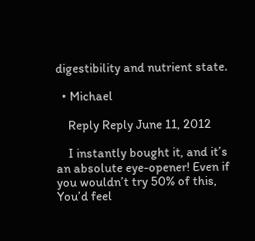digestibility and nutrient state.

  • Michael

    Reply Reply June 11, 2012

    I instantly bought it, and it’s an absolute eye-opener! Even if you wouldn’t try 50% of this, You’d feel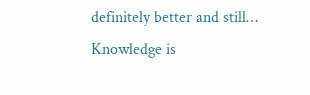definitely better and still… Knowledge is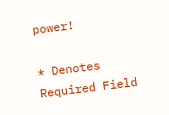power!

* Denotes Required Field